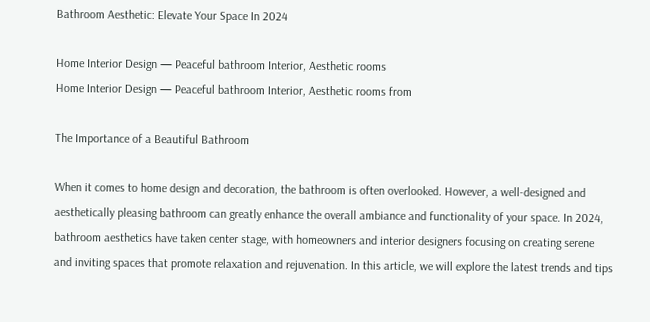Bathroom Aesthetic: Elevate Your Space In 2024

Home Interior Design — Peaceful bathroom Interior, Aesthetic rooms
Home Interior Design — Peaceful bathroom Interior, Aesthetic rooms from

The Importance of a Beautiful Bathroom

When it comes to home design and decoration, the bathroom is often overlooked. However, a well-designed and aesthetically pleasing bathroom can greatly enhance the overall ambiance and functionality of your space. In 2024, bathroom aesthetics have taken center stage, with homeowners and interior designers focusing on creating serene and inviting spaces that promote relaxation and rejuvenation. In this article, we will explore the latest trends and tips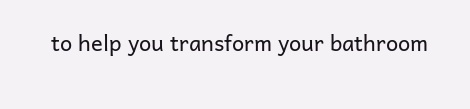to help you transform your bathroom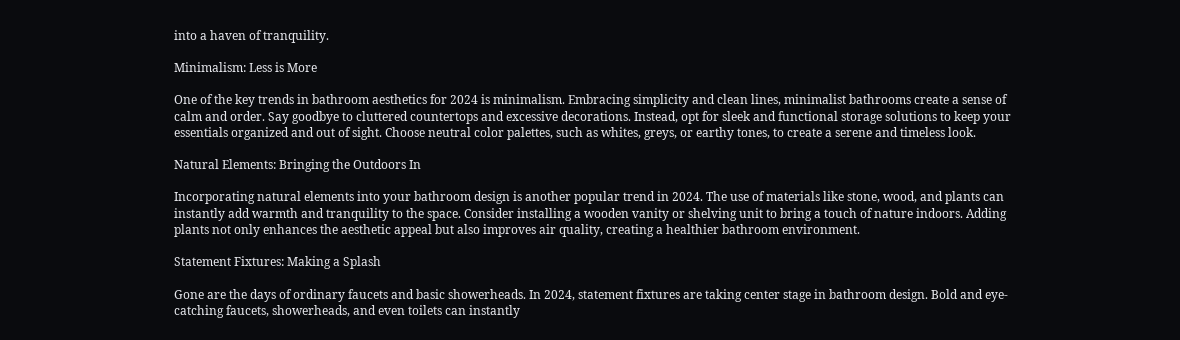into a haven of tranquility.

Minimalism: Less is More

One of the key trends in bathroom aesthetics for 2024 is minimalism. Embracing simplicity and clean lines, minimalist bathrooms create a sense of calm and order. Say goodbye to cluttered countertops and excessive decorations. Instead, opt for sleek and functional storage solutions to keep your essentials organized and out of sight. Choose neutral color palettes, such as whites, greys, or earthy tones, to create a serene and timeless look.

Natural Elements: Bringing the Outdoors In

Incorporating natural elements into your bathroom design is another popular trend in 2024. The use of materials like stone, wood, and plants can instantly add warmth and tranquility to the space. Consider installing a wooden vanity or shelving unit to bring a touch of nature indoors. Adding plants not only enhances the aesthetic appeal but also improves air quality, creating a healthier bathroom environment.

Statement Fixtures: Making a Splash

Gone are the days of ordinary faucets and basic showerheads. In 2024, statement fixtures are taking center stage in bathroom design. Bold and eye-catching faucets, showerheads, and even toilets can instantly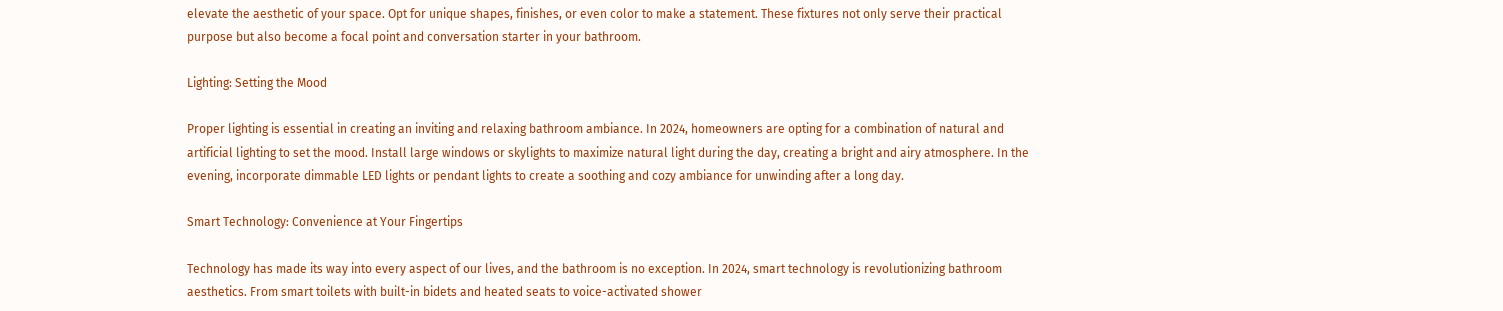elevate the aesthetic of your space. Opt for unique shapes, finishes, or even color to make a statement. These fixtures not only serve their practical purpose but also become a focal point and conversation starter in your bathroom.

Lighting: Setting the Mood

Proper lighting is essential in creating an inviting and relaxing bathroom ambiance. In 2024, homeowners are opting for a combination of natural and artificial lighting to set the mood. Install large windows or skylights to maximize natural light during the day, creating a bright and airy atmosphere. In the evening, incorporate dimmable LED lights or pendant lights to create a soothing and cozy ambiance for unwinding after a long day.

Smart Technology: Convenience at Your Fingertips

Technology has made its way into every aspect of our lives, and the bathroom is no exception. In 2024, smart technology is revolutionizing bathroom aesthetics. From smart toilets with built-in bidets and heated seats to voice-activated shower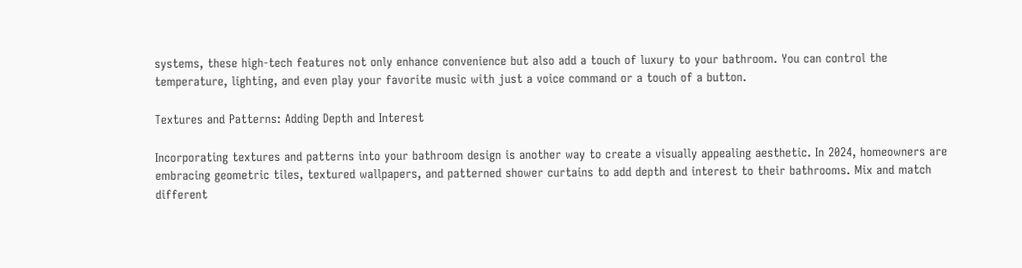systems, these high-tech features not only enhance convenience but also add a touch of luxury to your bathroom. You can control the temperature, lighting, and even play your favorite music with just a voice command or a touch of a button.

Textures and Patterns: Adding Depth and Interest

Incorporating textures and patterns into your bathroom design is another way to create a visually appealing aesthetic. In 2024, homeowners are embracing geometric tiles, textured wallpapers, and patterned shower curtains to add depth and interest to their bathrooms. Mix and match different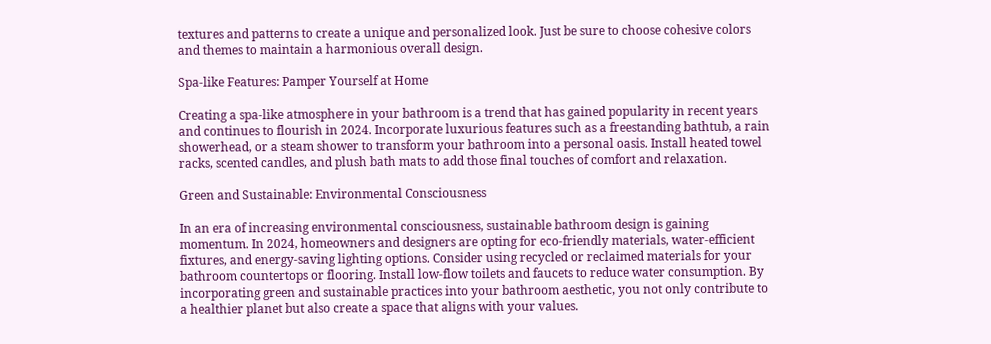textures and patterns to create a unique and personalized look. Just be sure to choose cohesive colors and themes to maintain a harmonious overall design.

Spa-like Features: Pamper Yourself at Home

Creating a spa-like atmosphere in your bathroom is a trend that has gained popularity in recent years and continues to flourish in 2024. Incorporate luxurious features such as a freestanding bathtub, a rain showerhead, or a steam shower to transform your bathroom into a personal oasis. Install heated towel racks, scented candles, and plush bath mats to add those final touches of comfort and relaxation.

Green and Sustainable: Environmental Consciousness

In an era of increasing environmental consciousness, sustainable bathroom design is gaining momentum. In 2024, homeowners and designers are opting for eco-friendly materials, water-efficient fixtures, and energy-saving lighting options. Consider using recycled or reclaimed materials for your bathroom countertops or flooring. Install low-flow toilets and faucets to reduce water consumption. By incorporating green and sustainable practices into your bathroom aesthetic, you not only contribute to a healthier planet but also create a space that aligns with your values.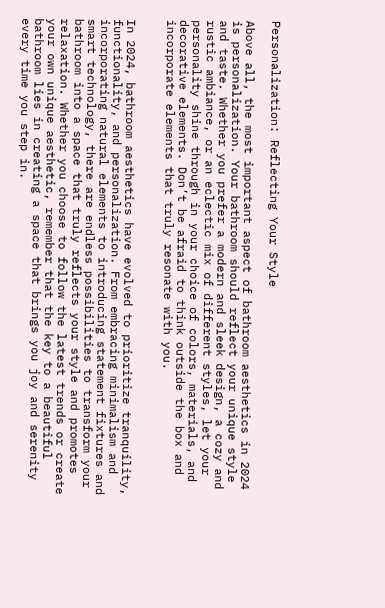Personalization: Reflecting Your Style

Above all, the most important aspect of bathroom aesthetics in 2024 is personalization. Your bathroom should reflect your unique style and taste. Whether you prefer a modern and sleek design, a cozy and rustic ambiance, or an eclectic mix of different styles, let your personality shine through in your choice of colors, materials, and decorative elements. Don’t be afraid to think outside the box and incorporate elements that truly resonate with you.


In 2024, bathroom aesthetics have evolved to prioritize tranquility, functionality, and personalization. From embracing minimalism and incorporating natural elements to introducing statement fixtures and smart technology, there are endless possibilities to transform your bathroom into a space that truly reflects your style and promotes relaxation. Whether you choose to follow the latest trends or create your own unique aesthetic, remember that the key to a beautiful bathroom lies in creating a space that brings you joy and serenity every time you step in.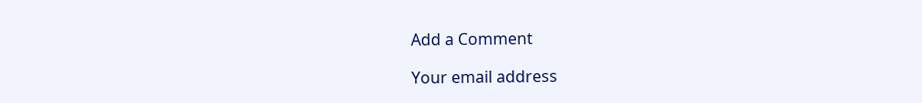Add a Comment

Your email address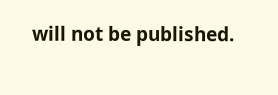will not be published.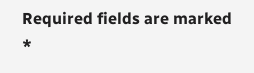Required fields are marked *